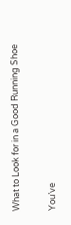What to Look for in a Good Running Shoe

You’ve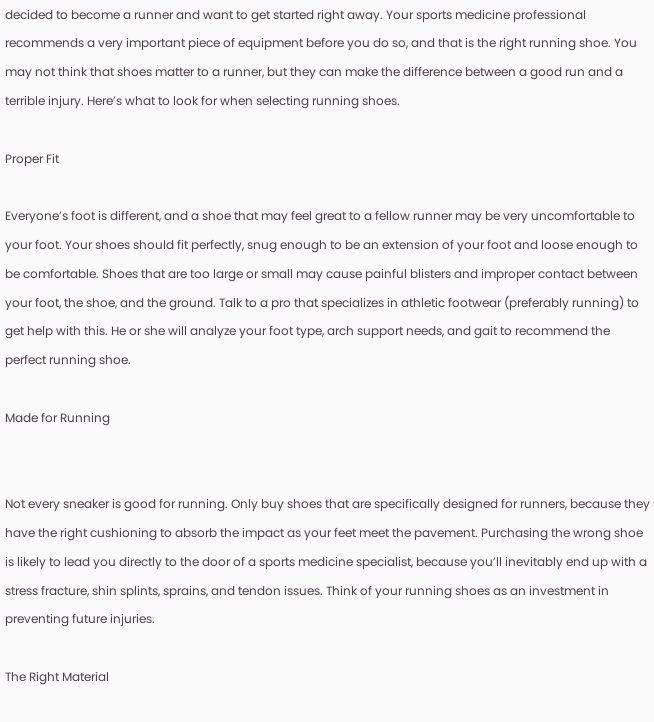decided to become a runner and want to get started right away. Your sports medicine professional recommends a very important piece of equipment before you do so, and that is the right running shoe. You may not think that shoes matter to a runner, but they can make the difference between a good run and a terrible injury. Here’s what to look for when selecting running shoes.

Proper Fit

Everyone’s foot is different, and a shoe that may feel great to a fellow runner may be very uncomfortable to your foot. Your shoes should fit perfectly, snug enough to be an extension of your foot and loose enough to be comfortable. Shoes that are too large or small may cause painful blisters and improper contact between your foot, the shoe, and the ground. Talk to a pro that specializes in athletic footwear (preferably running) to get help with this. He or she will analyze your foot type, arch support needs, and gait to recommend the perfect running shoe.

Made for Running


Not every sneaker is good for running. Only buy shoes that are specifically designed for runners, because they have the right cushioning to absorb the impact as your feet meet the pavement. Purchasing the wrong shoe is likely to lead you directly to the door of a sports medicine specialist, because you’ll inevitably end up with a stress fracture, shin splints, sprains, and tendon issues. Think of your running shoes as an investment in preventing future injuries.

The Right Material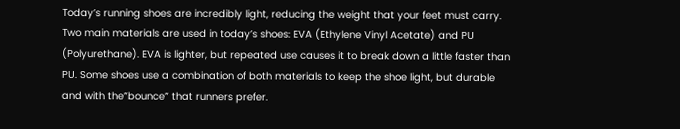Today’s running shoes are incredibly light, reducing the weight that your feet must carry. Two main materials are used in today’s shoes: EVA (Ethylene Vinyl Acetate) and PU (Polyurethane). EVA is lighter, but repeated use causes it to break down a little faster than PU. Some shoes use a combination of both materials to keep the shoe light, but durable and with the”bounce” that runners prefer.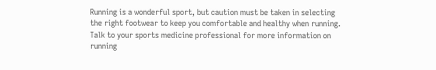Running is a wonderful sport, but caution must be taken in selecting the right footwear to keep you comfortable and healthy when running. Talk to your sports medicine professional for more information on running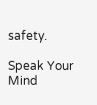safety.

Speak Your Mind